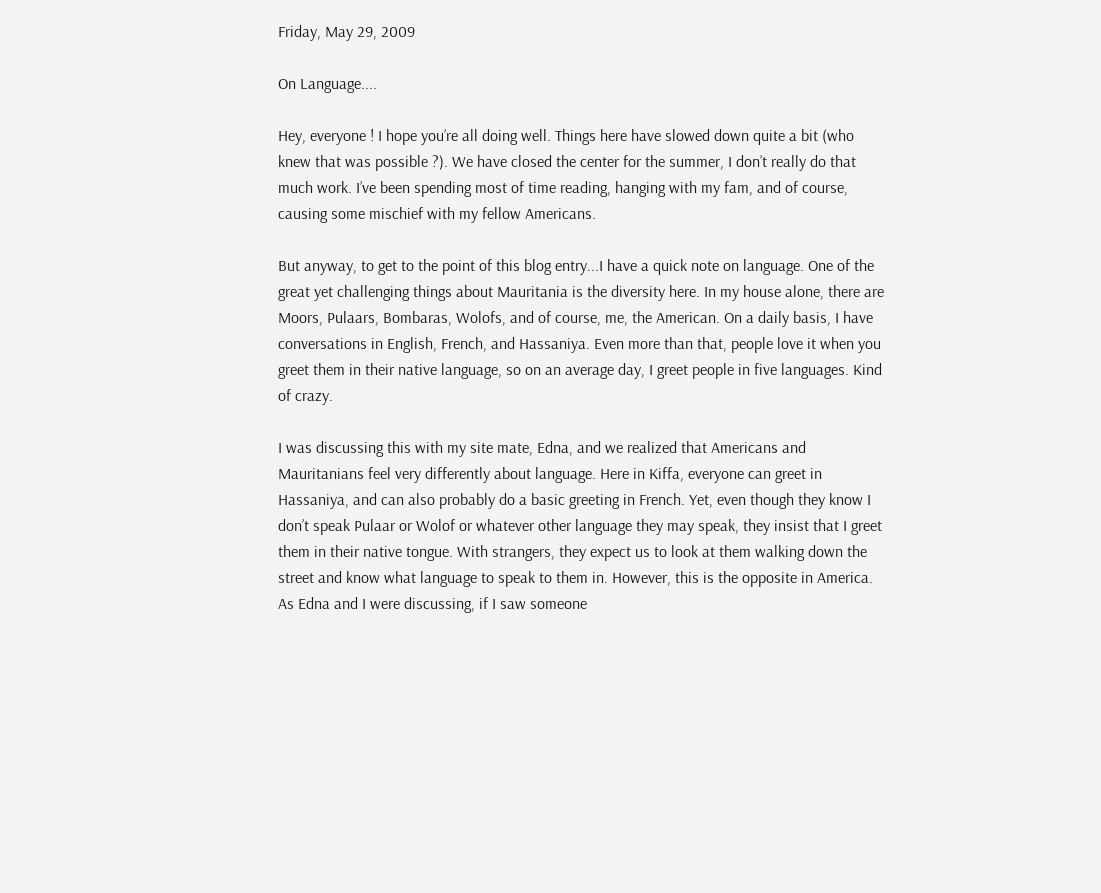Friday, May 29, 2009

On Language....

Hey, everyone ! I hope you’re all doing well. Things here have slowed down quite a bit (who knew that was possible ?). We have closed the center for the summer, I don’t really do that much work. I’ve been spending most of time reading, hanging with my fam, and of course, causing some mischief with my fellow Americans.

But anyway, to get to the point of this blog entry...I have a quick note on language. One of the great yet challenging things about Mauritania is the diversity here. In my house alone, there are Moors, Pulaars, Bombaras, Wolofs, and of course, me, the American. On a daily basis, I have conversations in English, French, and Hassaniya. Even more than that, people love it when you greet them in their native language, so on an average day, I greet people in five languages. Kind of crazy.

I was discussing this with my site mate, Edna, and we realized that Americans and Mauritanians feel very differently about language. Here in Kiffa, everyone can greet in Hassaniya, and can also probably do a basic greeting in French. Yet, even though they know I don’t speak Pulaar or Wolof or whatever other language they may speak, they insist that I greet them in their native tongue. With strangers, they expect us to look at them walking down the street and know what language to speak to them in. However, this is the opposite in America. As Edna and I were discussing, if I saw someone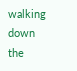walking down the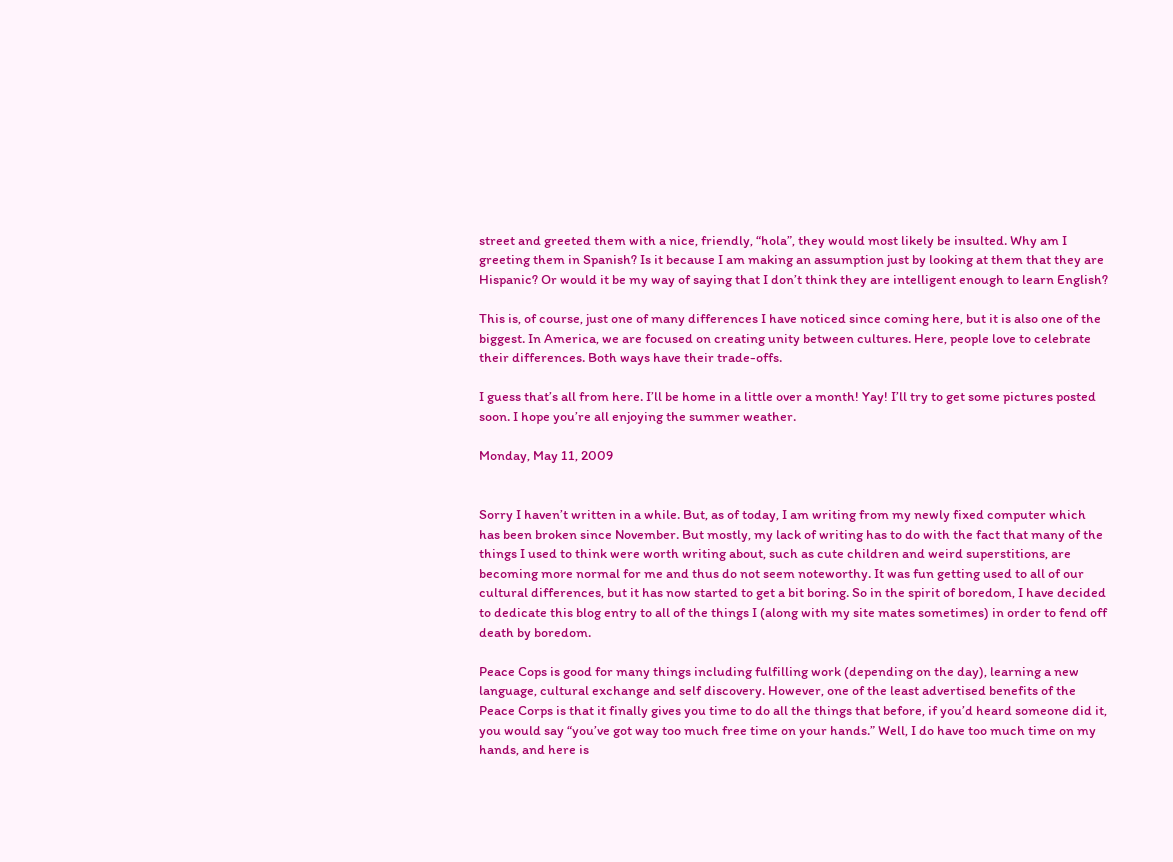street and greeted them with a nice, friendly, “hola”, they would most likely be insulted. Why am I greeting them in Spanish? Is it because I am making an assumption just by looking at them that they are Hispanic? Or would it be my way of saying that I don’t think they are intelligent enough to learn English?

This is, of course, just one of many differences I have noticed since coming here, but it is also one of the biggest. In America, we are focused on creating unity between cultures. Here, people love to celebrate their differences. Both ways have their trade-offs.

I guess that’s all from here. I’ll be home in a little over a month! Yay! I’ll try to get some pictures posted soon. I hope you’re all enjoying the summer weather.

Monday, May 11, 2009


Sorry I haven’t written in a while. But, as of today, I am writing from my newly fixed computer which has been broken since November. But mostly, my lack of writing has to do with the fact that many of the things I used to think were worth writing about, such as cute children and weird superstitions, are becoming more normal for me and thus do not seem noteworthy. It was fun getting used to all of our cultural differences, but it has now started to get a bit boring. So in the spirit of boredom, I have decided to dedicate this blog entry to all of the things I (along with my site mates sometimes) in order to fend off death by boredom.

Peace Cops is good for many things including fulfilling work (depending on the day), learning a new language, cultural exchange and self discovery. However, one of the least advertised benefits of the Peace Corps is that it finally gives you time to do all the things that before, if you’d heard someone did it, you would say “you’ve got way too much free time on your hands.” Well, I do have too much time on my hands, and here is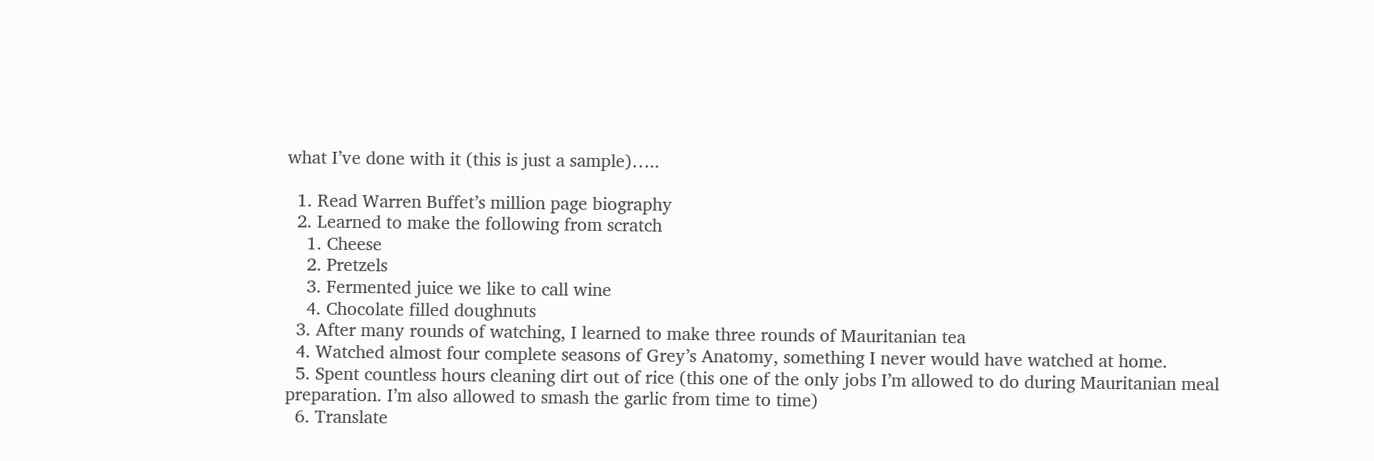what I’ve done with it (this is just a sample)…..

  1. Read Warren Buffet’s million page biography
  2. Learned to make the following from scratch
    1. Cheese
    2. Pretzels
    3. Fermented juice we like to call wine
    4. Chocolate filled doughnuts
  3. After many rounds of watching, I learned to make three rounds of Mauritanian tea
  4. Watched almost four complete seasons of Grey’s Anatomy, something I never would have watched at home.
  5. Spent countless hours cleaning dirt out of rice (this one of the only jobs I’m allowed to do during Mauritanian meal preparation. I’m also allowed to smash the garlic from time to time)
  6. Translate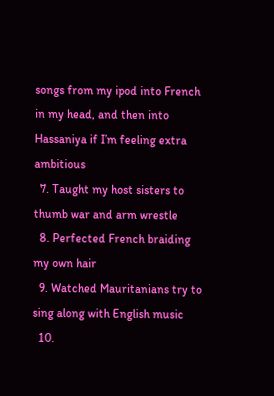songs from my ipod into French in my head, and then into Hassaniya if I’m feeling extra ambitious
  7. Taught my host sisters to thumb war and arm wrestle
  8. Perfected French braiding my own hair
  9. Watched Mauritanians try to sing along with English music
  10.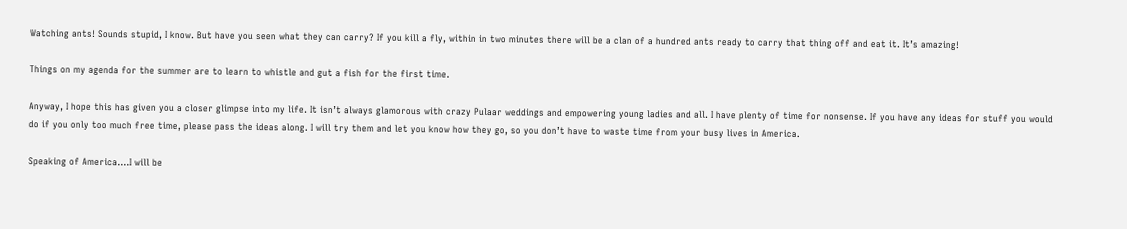Watching ants! Sounds stupid, I know. But have you seen what they can carry? If you kill a fly, within in two minutes there will be a clan of a hundred ants ready to carry that thing off and eat it. It’s amazing!

Things on my agenda for the summer are to learn to whistle and gut a fish for the first time.

Anyway, I hope this has given you a closer glimpse into my life. It isn’t always glamorous with crazy Pulaar weddings and empowering young ladies and all. I have plenty of time for nonsense. If you have any ideas for stuff you would do if you only too much free time, please pass the ideas along. I will try them and let you know how they go, so you don’t have to waste time from your busy lives in America.

Speaking of America….I will be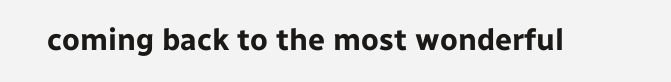coming back to the most wonderful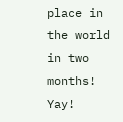place in the world in two months! Yay!